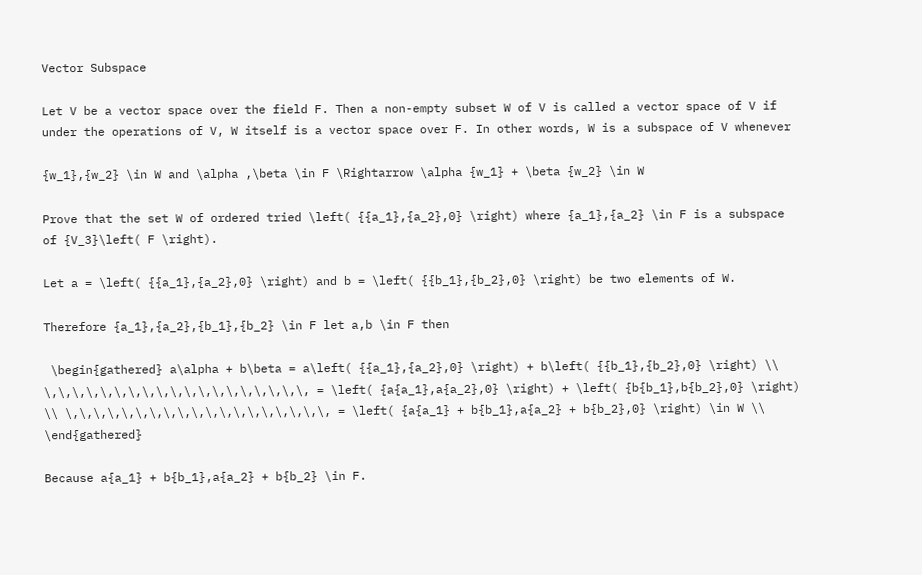Vector Subspace

Let V be a vector space over the field F. Then a non-empty subset W of V is called a vector space of V if under the operations of V, W itself is a vector space over F. In other words, W is a subspace of V whenever

{w_1},{w_2} \in W and \alpha ,\beta \in F \Rightarrow \alpha {w_1} + \beta {w_2} \in W

Prove that the set W of ordered tried \left( {{a_1},{a_2},0} \right) where {a_1},{a_2} \in F is a subspace of {V_3}\left( F \right).

Let a = \left( {{a_1},{a_2},0} \right) and b = \left( {{b_1},{b_2},0} \right) be two elements of W.

Therefore {a_1},{a_2},{b_1},{b_2} \in F let a,b \in F then

 \begin{gathered} a\alpha + b\beta = a\left( {{a_1},{a_2},0} \right) + b\left( {{b_1},{b_2},0} \right) \\ \,\,\,\,\,\,\,\,\,\,\,\,\,\,\,\,\,\,\, = \left( {a{a_1},a{a_2},0} \right) + \left( {b{b_1},b{b_2},0} \right) \\ \,\,\,\,\,\,\,\,\,\,\,\,\,\,\,\,\,\,\, = \left( {a{a_1} + b{b_1},a{a_2} + b{b_2},0} \right) \in W \\ \end{gathered}

Because a{a_1} + b{b_1},a{a_2} + b{b_2} \in F.